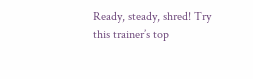Ready, steady, shred! Try this trainer’s top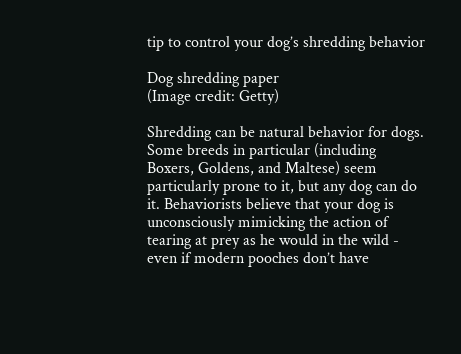tip to control your dog’s shredding behavior

Dog shredding paper
(Image credit: Getty)

Shredding can be natural behavior for dogs. Some breeds in particular (including Boxers, Goldens, and Maltese) seem particularly prone to it, but any dog can do it. Behaviorists believe that your dog is unconsciously mimicking the action of tearing at prey as he would in the wild - even if modern pooches don’t have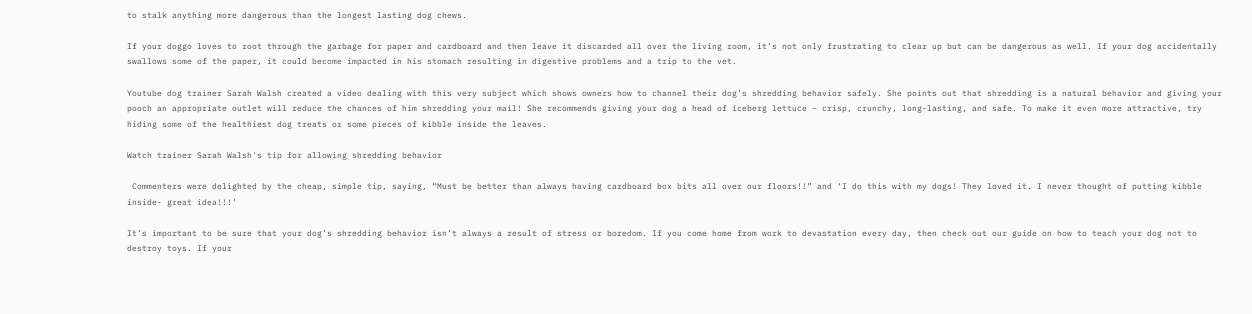to stalk anything more dangerous than the longest lasting dog chews.

If your doggo loves to root through the garbage for paper and cardboard and then leave it discarded all over the living room, it’s not only frustrating to clear up but can be dangerous as well. If your dog accidentally swallows some of the paper, it could become impacted in his stomach resulting in digestive problems and a trip to the vet.

Youtube dog trainer Sarah Walsh created a video dealing with this very subject which shows owners how to channel their dog’s shredding behavior safely. She points out that shredding is a natural behavior and giving your pooch an appropriate outlet will reduce the chances of him shredding your mail! She recommends giving your dog a head of iceberg lettuce – crisp, crunchy, long-lasting, and safe. To make it even more attractive, try hiding some of the healthiest dog treats or some pieces of kibble inside the leaves.

Watch trainer Sarah Walsh's tip for allowing shredding behavior

 Commenters were delighted by the cheap, simple tip, saying, “Must be better than always having cardboard box bits all over our floors!!” and ‘I do this with my dogs! They loved it. I never thought of putting kibble inside- great idea!!!’

It’s important to be sure that your dog’s shredding behavior isn’t always a result of stress or boredom. If you come home from work to devastation every day, then check out our guide on how to teach your dog not to destroy toys. If your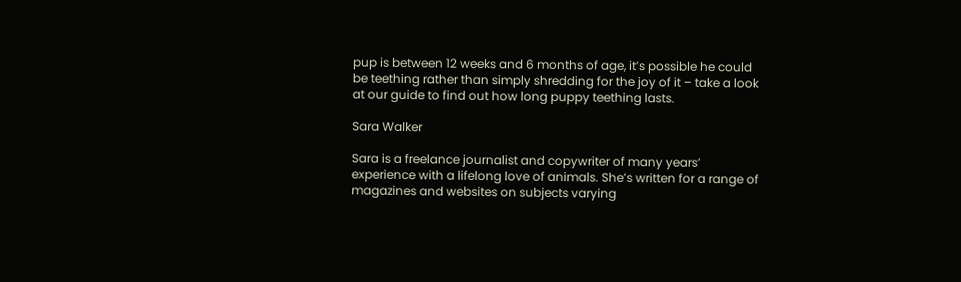pup is between 12 weeks and 6 months of age, it’s possible he could be teething rather than simply shredding for the joy of it – take a look at our guide to find out how long puppy teething lasts.

Sara Walker

Sara is a freelance journalist and copywriter of many years’ experience with a lifelong love of animals. She’s written for a range of magazines and websites on subjects varying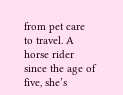from pet care to travel. A horse rider since the age of five, she’s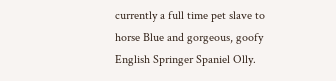currently a full time pet slave to horse Blue and gorgeous, goofy English Springer Spaniel Olly.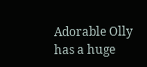Adorable Olly has a huge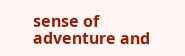sense of adventure and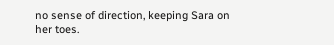no sense of direction, keeping Sara on her toes.